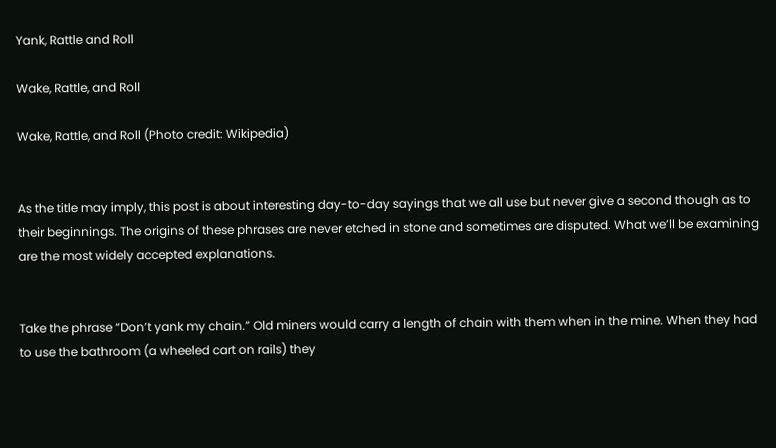Yank, Rattle and Roll

Wake, Rattle, and Roll

Wake, Rattle, and Roll (Photo credit: Wikipedia)


As the title may imply, this post is about interesting day-to-day sayings that we all use but never give a second though as to their beginnings. The origins of these phrases are never etched in stone and sometimes are disputed. What we’ll be examining are the most widely accepted explanations.


Take the phrase “Don’t yank my chain.” Old miners would carry a length of chain with them when in the mine. When they had to use the bathroom (a wheeled cart on rails) they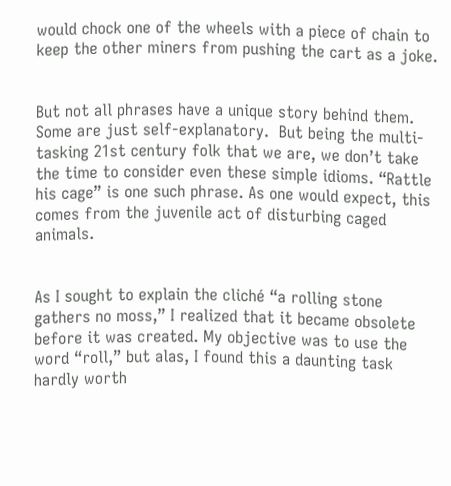would chock one of the wheels with a piece of chain to keep the other miners from pushing the cart as a joke.


But not all phrases have a unique story behind them. Some are just self-explanatory.  But being the multi-tasking 21st century folk that we are, we don’t take the time to consider even these simple idioms. “Rattle his cage” is one such phrase. As one would expect, this comes from the juvenile act of disturbing caged animals.


As I sought to explain the cliché “a rolling stone gathers no moss,” I realized that it became obsolete before it was created. My objective was to use the word “roll,” but alas, I found this a daunting task hardly worth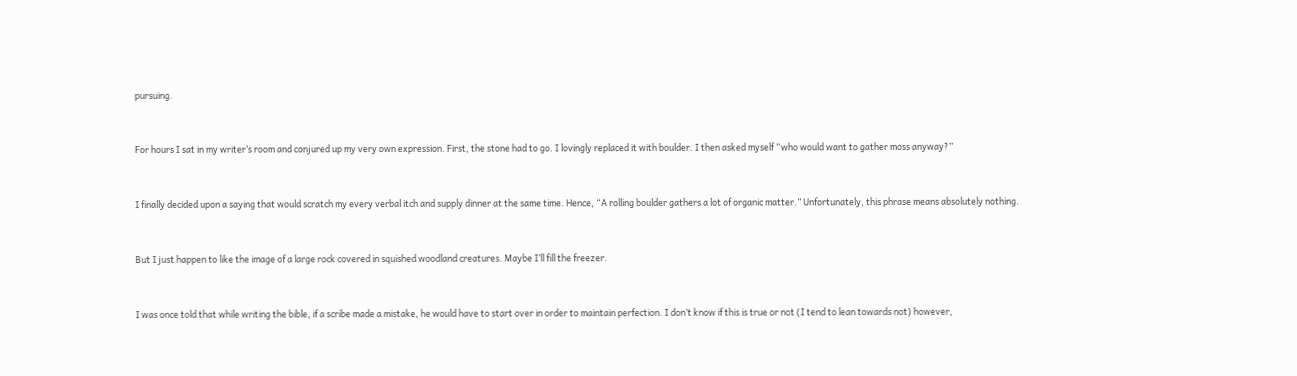pursuing.


For hours I sat in my writer’s room and conjured up my very own expression. First, the stone had to go. I lovingly replaced it with boulder. I then asked myself “who would want to gather moss anyway?”


I finally decided upon a saying that would scratch my every verbal itch and supply dinner at the same time. Hence, “A rolling boulder gathers a lot of organic matter.” Unfortunately, this phrase means absolutely nothing.


But I just happen to like the image of a large rock covered in squished woodland creatures. Maybe I’ll fill the freezer.


I was once told that while writing the bible, if a scribe made a mistake, he would have to start over in order to maintain perfection. I don’t know if this is true or not (I tend to lean towards not) however,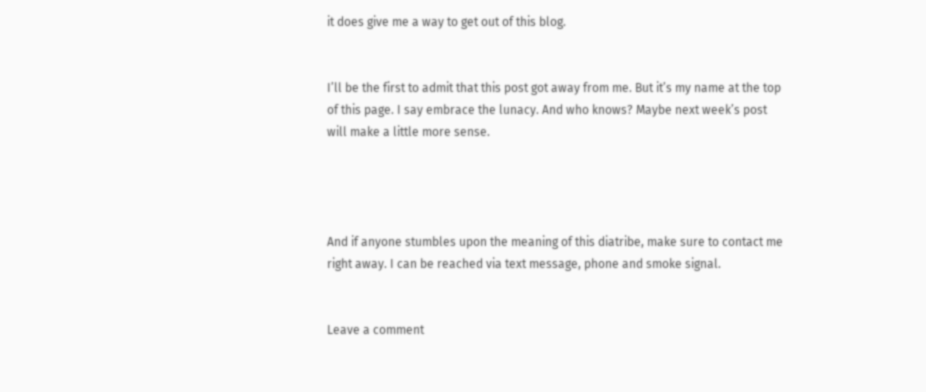it does give me a way to get out of this blog.


I’ll be the first to admit that this post got away from me. But it’s my name at the top of this page. I say embrace the lunacy. And who knows? Maybe next week’s post will make a little more sense.




And if anyone stumbles upon the meaning of this diatribe, make sure to contact me right away. I can be reached via text message, phone and smoke signal.


Leave a comment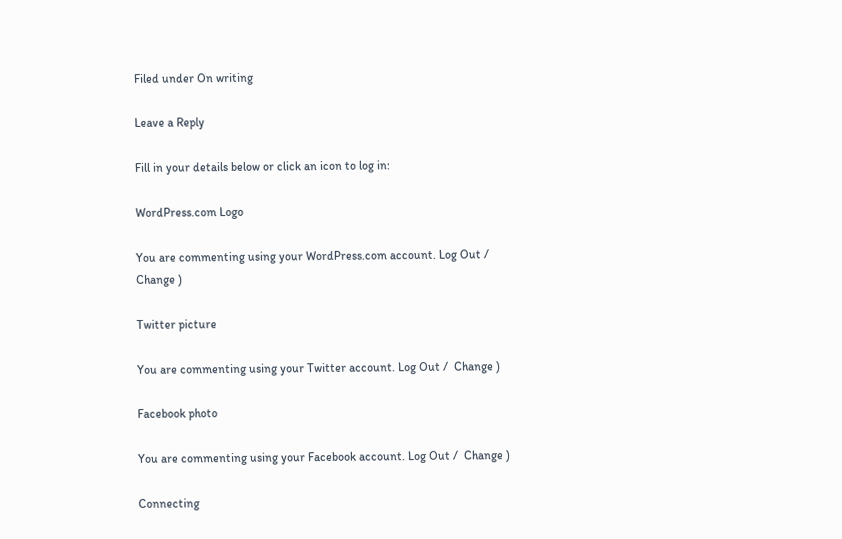Filed under On writing

Leave a Reply

Fill in your details below or click an icon to log in:

WordPress.com Logo

You are commenting using your WordPress.com account. Log Out /  Change )

Twitter picture

You are commenting using your Twitter account. Log Out /  Change )

Facebook photo

You are commenting using your Facebook account. Log Out /  Change )

Connecting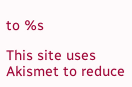to %s

This site uses Akismet to reduce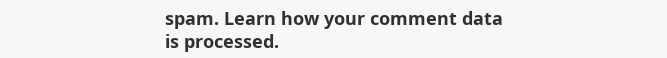spam. Learn how your comment data is processed.